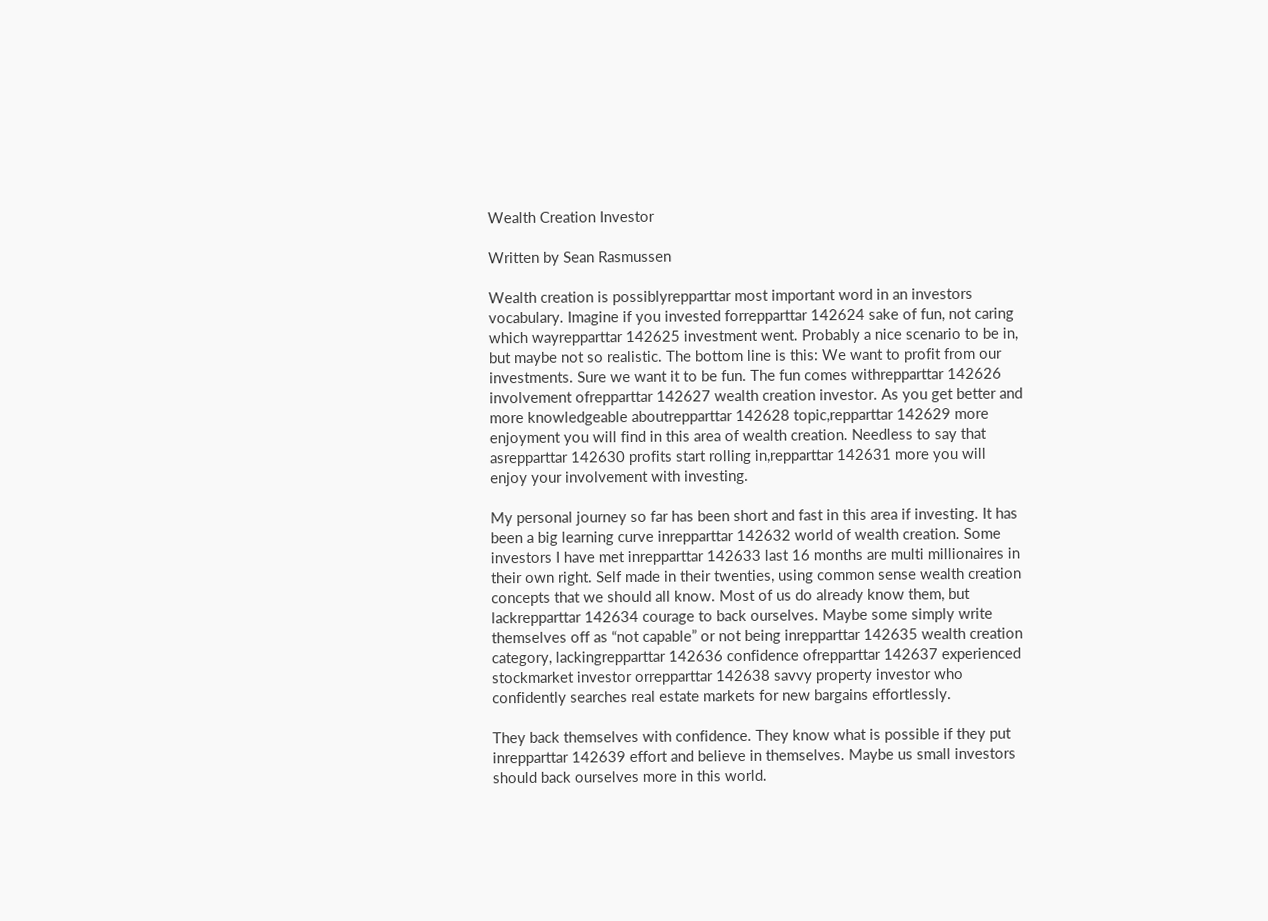Wealth Creation Investor

Written by Sean Rasmussen

Wealth creation is possiblyrepparttar most important word in an investors vocabulary. Imagine if you invested forrepparttar 142624 sake of fun, not caring which wayrepparttar 142625 investment went. Probably a nice scenario to be in, but maybe not so realistic. The bottom line is this: We want to profit from our investments. Sure we want it to be fun. The fun comes withrepparttar 142626 involvement ofrepparttar 142627 wealth creation investor. As you get better and more knowledgeable aboutrepparttar 142628 topic,repparttar 142629 more enjoyment you will find in this area of wealth creation. Needless to say that asrepparttar 142630 profits start rolling in,repparttar 142631 more you will enjoy your involvement with investing.

My personal journey so far has been short and fast in this area if investing. It has been a big learning curve inrepparttar 142632 world of wealth creation. Some investors I have met inrepparttar 142633 last 16 months are multi millionaires in their own right. Self made in their twenties, using common sense wealth creation concepts that we should all know. Most of us do already know them, but lackrepparttar 142634 courage to back ourselves. Maybe some simply write themselves off as “not capable” or not being inrepparttar 142635 wealth creation category, lackingrepparttar 142636 confidence ofrepparttar 142637 experienced stockmarket investor orrepparttar 142638 savvy property investor who confidently searches real estate markets for new bargains effortlessly.

They back themselves with confidence. They know what is possible if they put inrepparttar 142639 effort and believe in themselves. Maybe us small investors should back ourselves more in this world.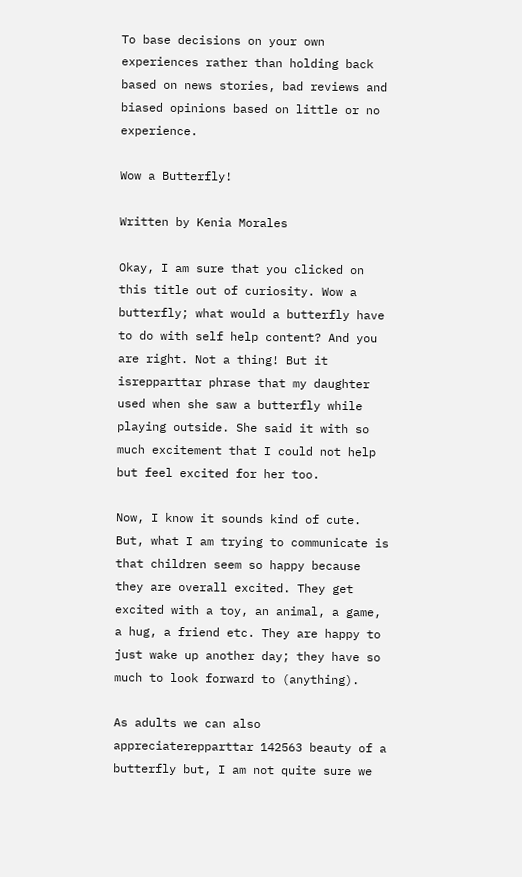To base decisions on your own experiences rather than holding back based on news stories, bad reviews and biased opinions based on little or no experience.

Wow a Butterfly!

Written by Kenia Morales

Okay, I am sure that you clicked on this title out of curiosity. Wow a butterfly; what would a butterfly have to do with self help content? And you are right. Not a thing! But it isrepparttar phrase that my daughter used when she saw a butterfly while playing outside. She said it with so much excitement that I could not help but feel excited for her too.

Now, I know it sounds kind of cute. But, what I am trying to communicate is that children seem so happy because they are overall excited. They get excited with a toy, an animal, a game, a hug, a friend etc. They are happy to just wake up another day; they have so much to look forward to (anything).

As adults we can also appreciaterepparttar 142563 beauty of a butterfly but, I am not quite sure we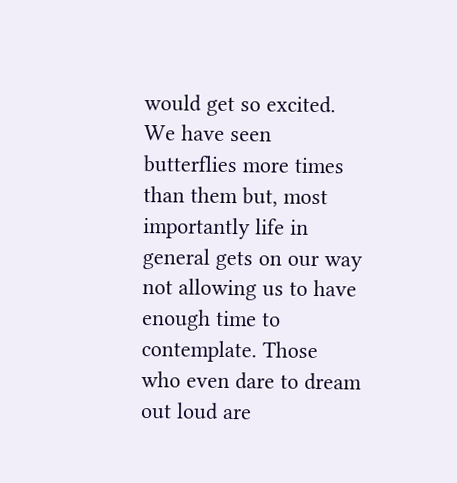would get so excited. We have seen butterflies more times than them but, most importantly life in general gets on our way not allowing us to have enough time to contemplate. Those who even dare to dream out loud are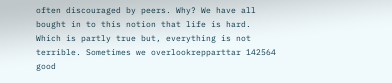often discouraged by peers. Why? We have all bought in to this notion that life is hard. Which is partly true but, everything is not terrible. Sometimes we overlookrepparttar 142564 good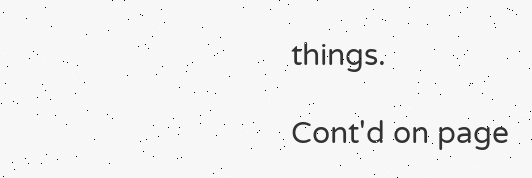things.

Cont'd on page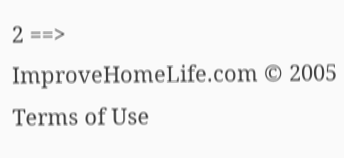2 ==>
ImproveHomeLife.com © 2005
Terms of Use